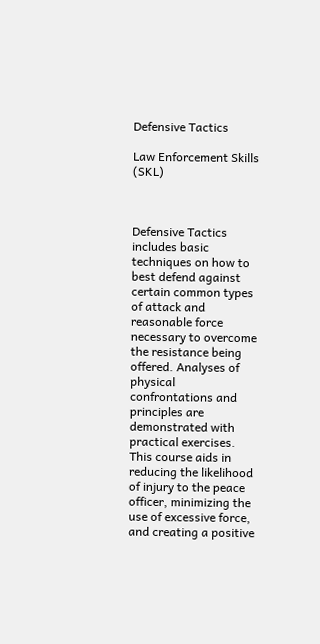Defensive Tactics

Law Enforcement Skills (SKL)



Defensive Tactics includes basic techniques on how to best defend against certain common types of attack and reasonable force necessary to overcome the resistance being offered. Analyses of physical confrontations and principles are demonstrated with practical exercises. This course aids in reducing the likelihood of injury to the peace officer, minimizing the use of excessive force, and creating a positive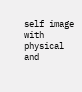self image with physical and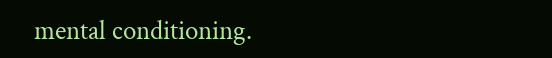mental conditioning.